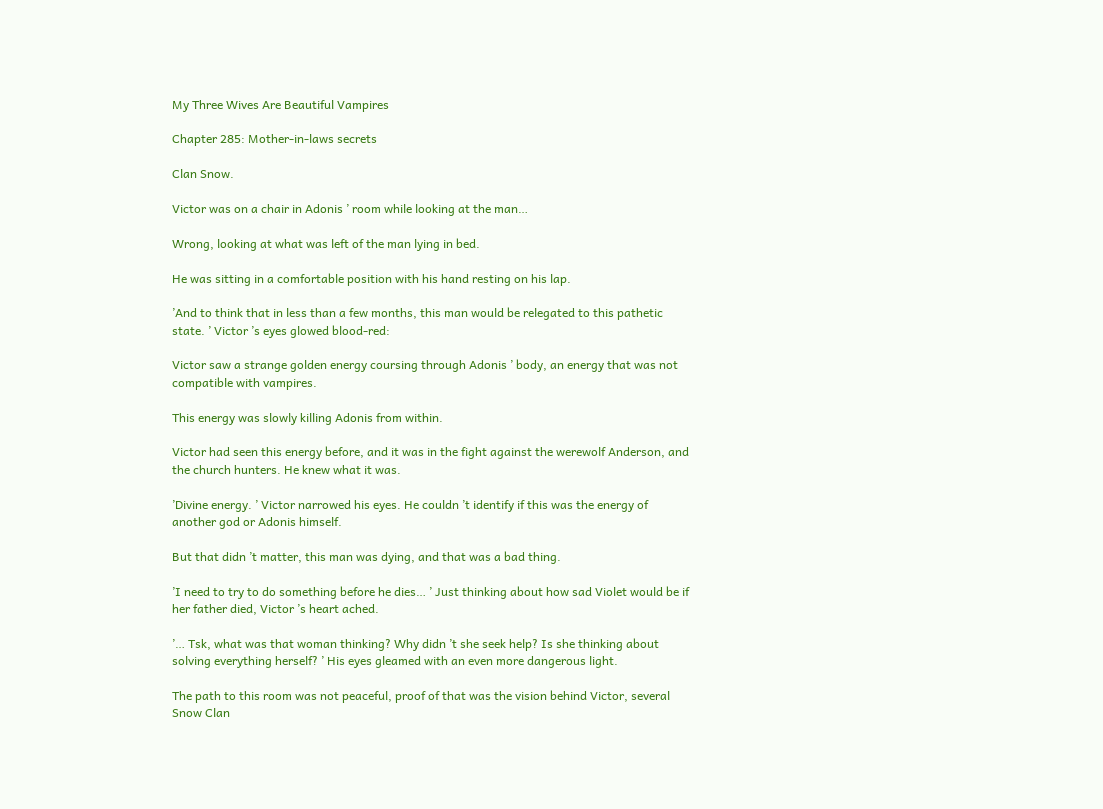My Three Wives Are Beautiful Vampires

Chapter 285: Mother-in-laws secrets

Clan Snow.

Victor was on a chair in Adonis ’ room while looking at the man…

Wrong, looking at what was left of the man lying in bed.

He was sitting in a comfortable position with his hand resting on his lap.

’And to think that in less than a few months, this man would be relegated to this pathetic state. ’ Victor ’s eyes glowed blood-red:

Victor saw a strange golden energy coursing through Adonis ’ body, an energy that was not compatible with vampires.

This energy was slowly killing Adonis from within.

Victor had seen this energy before, and it was in the fight against the werewolf Anderson, and the church hunters. He knew what it was.

’Divine energy. ’ Victor narrowed his eyes. He couldn ’t identify if this was the energy of another god or Adonis himself.

But that didn ’t matter, this man was dying, and that was a bad thing.

’I need to try to do something before he dies… ’ Just thinking about how sad Violet would be if her father died, Victor ’s heart ached.

’… Tsk, what was that woman thinking? Why didn ’t she seek help? Is she thinking about solving everything herself? ’ His eyes gleamed with an even more dangerous light.

The path to this room was not peaceful, proof of that was the vision behind Victor, several Snow Clan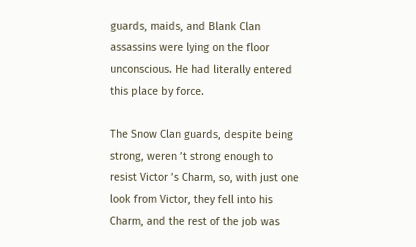guards, maids, and Blank Clan assassins were lying on the floor unconscious. He had literally entered this place by force.

The Snow Clan guards, despite being strong, weren ’t strong enough to resist Victor ’s Charm, so, with just one look from Victor, they fell into his Charm, and the rest of the job was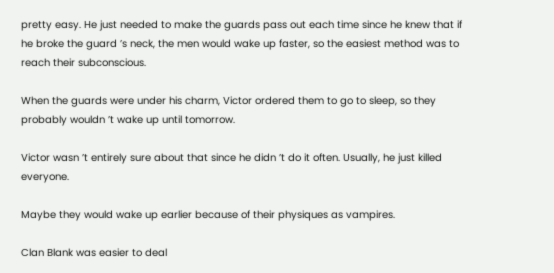pretty easy. He just needed to make the guards pass out each time since he knew that if he broke the guard ’s neck, the men would wake up faster, so the easiest method was to reach their subconscious.

When the guards were under his charm, Victor ordered them to go to sleep, so they probably wouldn ’t wake up until tomorrow.

Victor wasn ’t entirely sure about that since he didn ’t do it often. Usually, he just killed everyone.

Maybe they would wake up earlier because of their physiques as vampires.

Clan Blank was easier to deal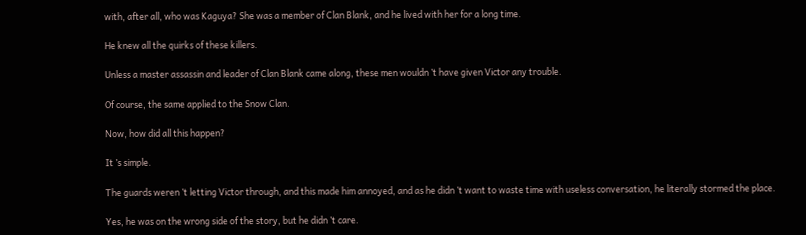with, after all, who was Kaguya? She was a member of Clan Blank, and he lived with her for a long time.

He knew all the quirks of these killers.

Unless a master assassin and leader of Clan Blank came along, these men wouldn ’t have given Victor any trouble.

Of course, the same applied to the Snow Clan.

Now, how did all this happen?

It ’s simple.

The guards weren ’t letting Victor through, and this made him annoyed, and as he didn ’t want to waste time with useless conversation, he literally stormed the place.

Yes, he was on the wrong side of the story, but he didn ’t care.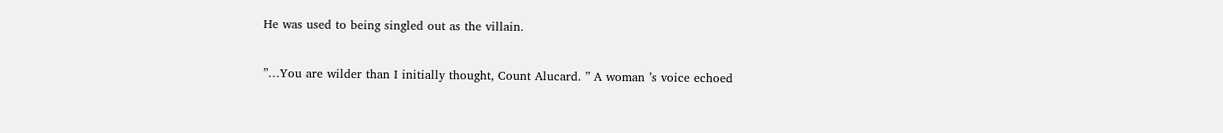He was used to being singled out as the villain.

”…You are wilder than I initially thought, Count Alucard. ” A woman ’s voice echoed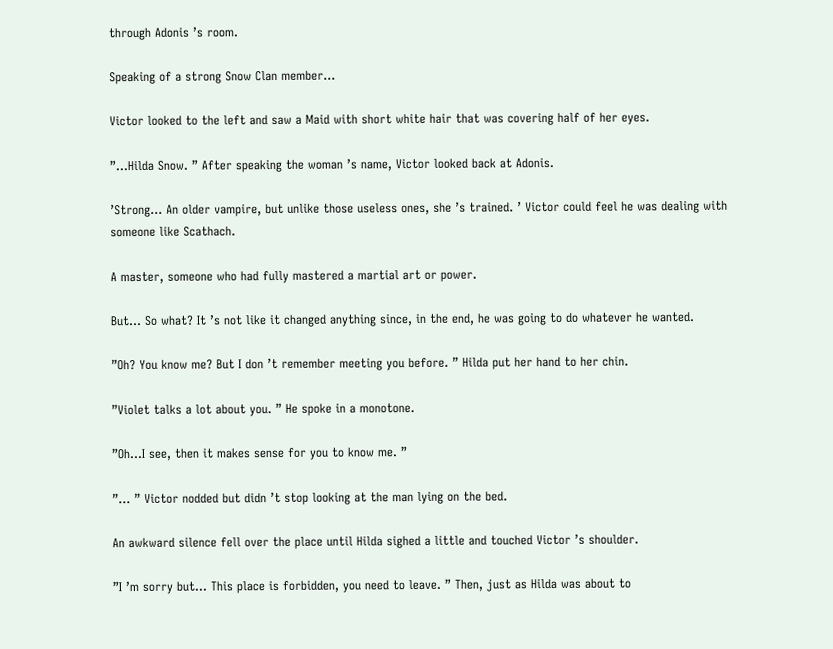through Adonis ’s room.

Speaking of a strong Snow Clan member…

Victor looked to the left and saw a Maid with short white hair that was covering half of her eyes.

”…Hilda Snow. ” After speaking the woman ’s name, Victor looked back at Adonis.

’Strong… An older vampire, but unlike those useless ones, she ’s trained. ’ Victor could feel he was dealing with someone like Scathach.

A master, someone who had fully mastered a martial art or power.

But… So what? It ’s not like it changed anything since, in the end, he was going to do whatever he wanted.

”Oh? You know me? But I don ’t remember meeting you before. ” Hilda put her hand to her chin.

”Violet talks a lot about you. ” He spoke in a monotone.

”Oh…I see, then it makes sense for you to know me. ”

”… ” Victor nodded but didn ’t stop looking at the man lying on the bed.

An awkward silence fell over the place until Hilda sighed a little and touched Victor ’s shoulder.

”I ’m sorry but… This place is forbidden, you need to leave. ” Then, just as Hilda was about to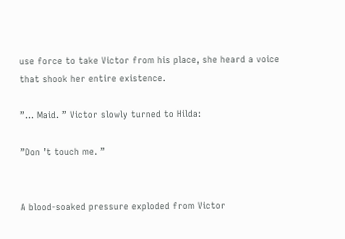use force to take Victor from his place, she heard a voice that shook her entire existence.

”… Maid. ” Victor slowly turned to Hilda:

”Don ’t touch me. ”


A blood-soaked pressure exploded from Victor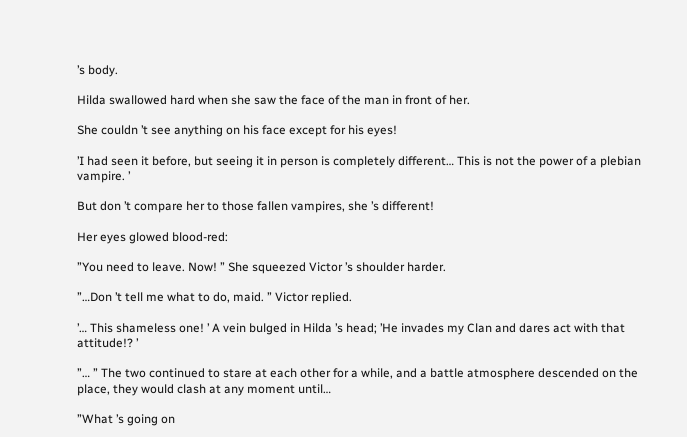’s body.

Hilda swallowed hard when she saw the face of the man in front of her.

She couldn ’t see anything on his face except for his eyes!

’I had seen it before, but seeing it in person is completely different… This is not the power of a plebian vampire. ’

But don ’t compare her to those fallen vampires, she ’s different!

Her eyes glowed blood-red:

”You need to leave. Now! ” She squeezed Victor ’s shoulder harder.

”…Don ’t tell me what to do, maid. ” Victor replied.

’… This shameless one! ’ A vein bulged in Hilda ’s head; ’He invades my Clan and dares act with that attitude!? ’

”… ” The two continued to stare at each other for a while, and a battle atmosphere descended on the place, they would clash at any moment until…

”What ’s going on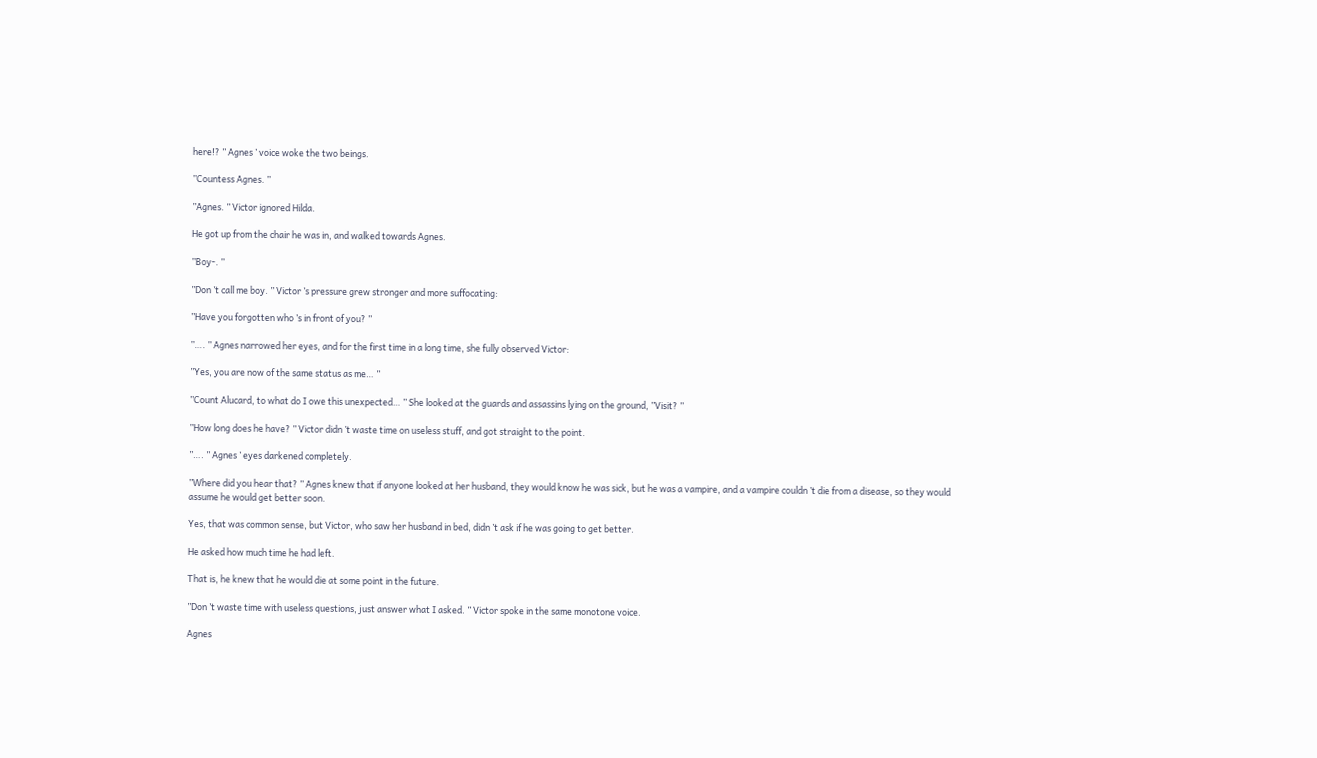here!? ” Agnes ’ voice woke the two beings.

”Countess Agnes. ”

”Agnes. ” Victor ignored Hilda.

He got up from the chair he was in, and walked towards Agnes.

”Boy-. ”

”Don ’t call me boy. ” Victor ’s pressure grew stronger and more suffocating:

”Have you forgotten who ’s in front of you? ”

”…. ” Agnes narrowed her eyes, and for the first time in a long time, she fully observed Victor:

”Yes, you are now of the same status as me… ”

”Count Alucard, to what do I owe this unexpected… ” She looked at the guards and assassins lying on the ground, ”Visit? ”

”How long does he have? ” Victor didn ’t waste time on useless stuff, and got straight to the point.

”…. ” Agnes ’ eyes darkened completely.

”Where did you hear that? ” Agnes knew that if anyone looked at her husband, they would know he was sick, but he was a vampire, and a vampire couldn ’t die from a disease, so they would assume he would get better soon.

Yes, that was common sense, but Victor, who saw her husband in bed, didn ’t ask if he was going to get better.

He asked how much time he had left.

That is, he knew that he would die at some point in the future.

”Don ’t waste time with useless questions, just answer what I asked. ” Victor spoke in the same monotone voice.

Agnes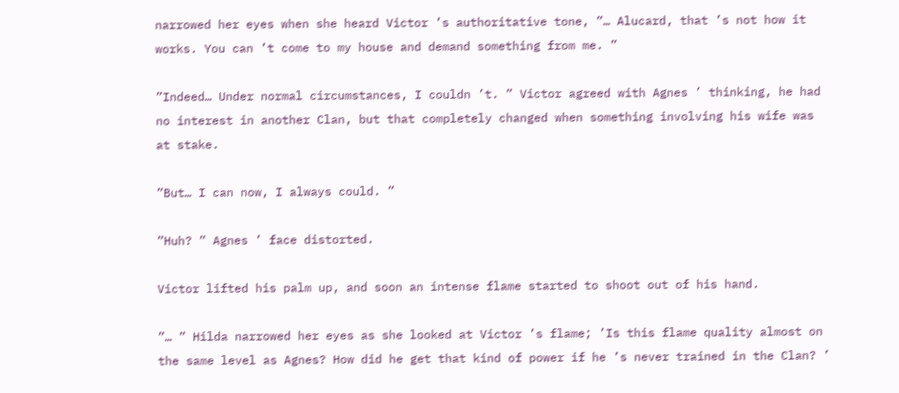narrowed her eyes when she heard Victor ’s authoritative tone, ”… Alucard, that ’s not how it works. You can ’t come to my house and demand something from me. ”

”Indeed… Under normal circumstances, I couldn ’t. ” Victor agreed with Agnes ’ thinking, he had no interest in another Clan, but that completely changed when something involving his wife was at stake.

”But… I can now, I always could. ”

”Huh? ” Agnes ’ face distorted.

Victor lifted his palm up, and soon an intense flame started to shoot out of his hand.

”… ” Hilda narrowed her eyes as she looked at Victor ’s flame; ’Is this flame quality almost on the same level as Agnes? How did he get that kind of power if he ’s never trained in the Clan? ’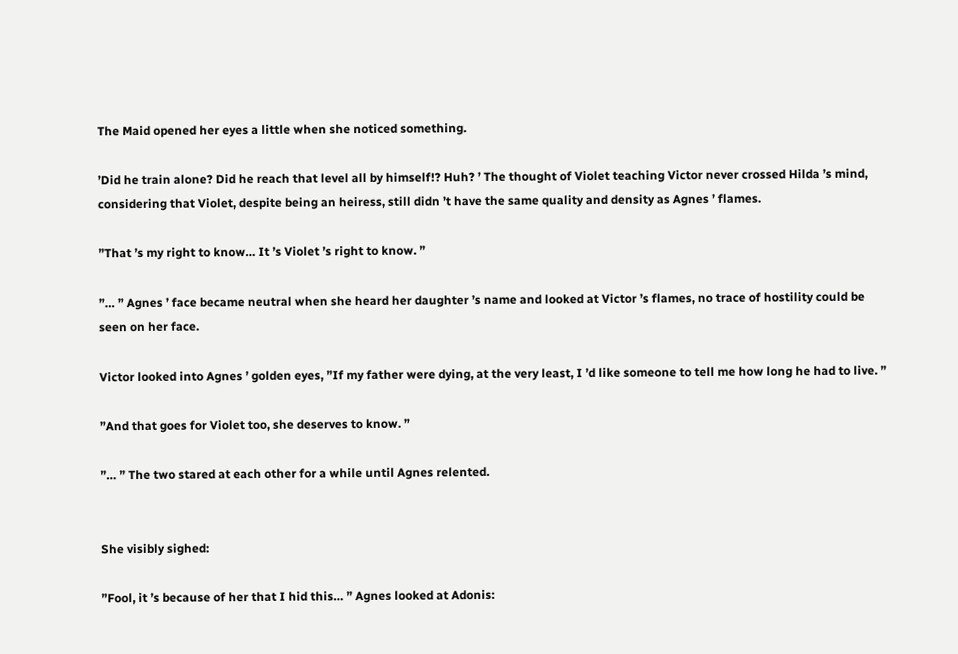The Maid opened her eyes a little when she noticed something.

’Did he train alone? Did he reach that level all by himself!? Huh? ’ The thought of Violet teaching Victor never crossed Hilda ’s mind, considering that Violet, despite being an heiress, still didn ’t have the same quality and density as Agnes ’ flames.

”That ’s my right to know… It ’s Violet ’s right to know. ”

”… ” Agnes ’ face became neutral when she heard her daughter ’s name and looked at Victor ’s flames, no trace of hostility could be seen on her face.

Victor looked into Agnes ’ golden eyes, ”If my father were dying, at the very least, I ’d like someone to tell me how long he had to live. ”

”And that goes for Violet too, she deserves to know. ”

”… ” The two stared at each other for a while until Agnes relented.


She visibly sighed:

”Fool, it ’s because of her that I hid this… ” Agnes looked at Adonis: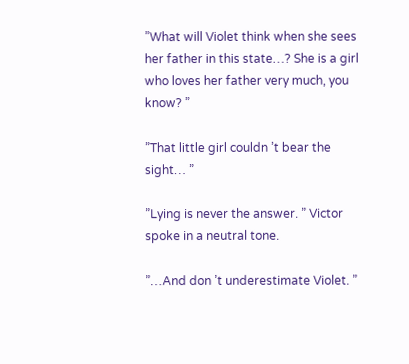”What will Violet think when she sees her father in this state…? She is a girl who loves her father very much, you know? ”

”That little girl couldn ’t bear the sight… ”

”Lying is never the answer. ” Victor spoke in a neutral tone.

”…And don ’t underestimate Violet. ”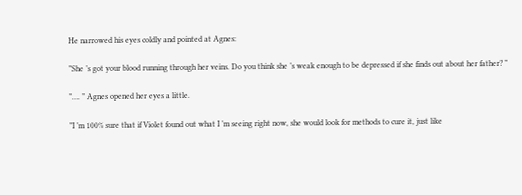He narrowed his eyes coldly and pointed at Agnes:

”She ’s got your blood running through her veins. Do you think she ’s weak enough to be depressed if she finds out about her father? ”

”…. ” Agnes opened her eyes a little.

”I ’m 100% sure that if Violet found out what I ’m seeing right now, she would look for methods to cure it, just like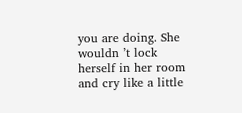you are doing. She wouldn ’t lock herself in her room and cry like a little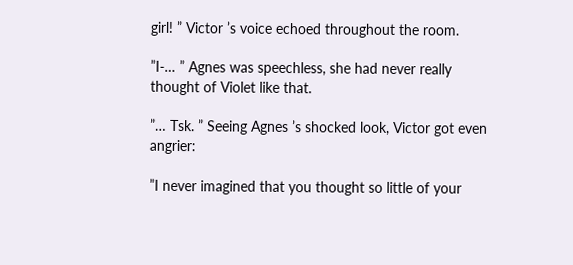girl! ” Victor ’s voice echoed throughout the room.

”I-… ” Agnes was speechless, she had never really thought of Violet like that.

”… Tsk. ” Seeing Agnes ’s shocked look, Victor got even angrier:

”I never imagined that you thought so little of your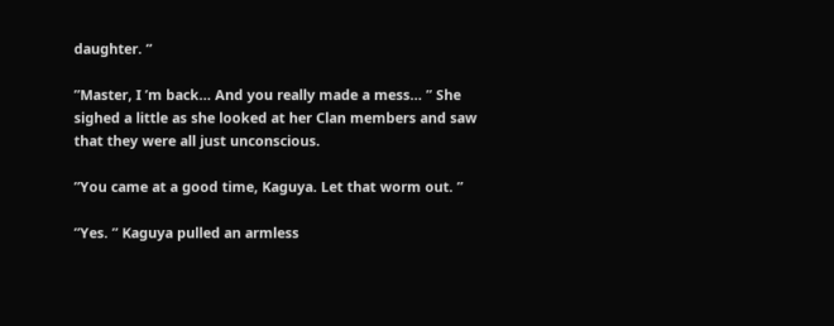daughter. ”

”Master, I ’m back… And you really made a mess… ” She sighed a little as she looked at her Clan members and saw that they were all just unconscious.

”You came at a good time, Kaguya. Let that worm out. ”

”Yes. ” Kaguya pulled an armless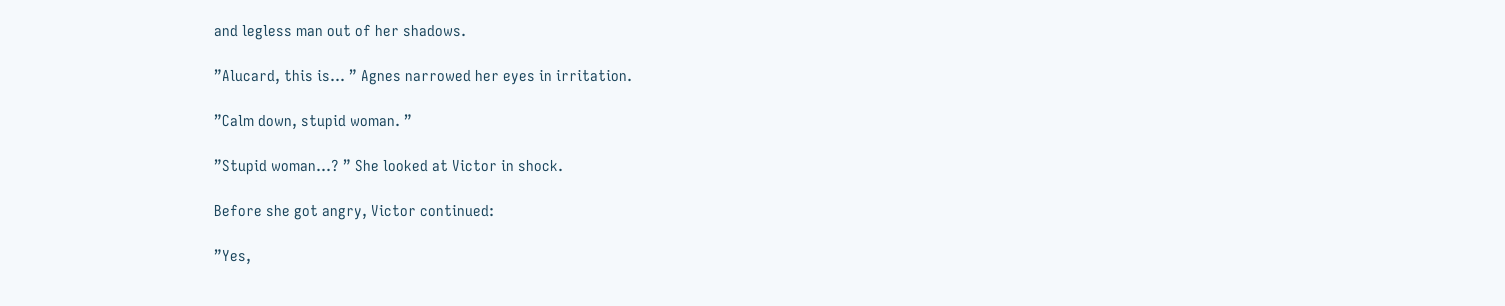and legless man out of her shadows.

”Alucard, this is… ” Agnes narrowed her eyes in irritation.

”Calm down, stupid woman. ”

”Stupid woman…? ” She looked at Victor in shock.

Before she got angry, Victor continued:

”Yes,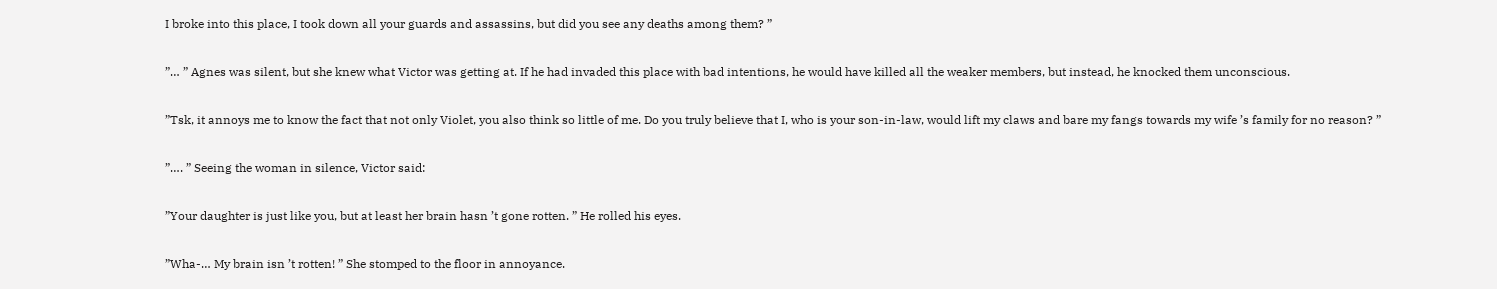I broke into this place, I took down all your guards and assassins, but did you see any deaths among them? ”

”… ” Agnes was silent, but she knew what Victor was getting at. If he had invaded this place with bad intentions, he would have killed all the weaker members, but instead, he knocked them unconscious.

”Tsk, it annoys me to know the fact that not only Violet, you also think so little of me. Do you truly believe that I, who is your son-in-law, would lift my claws and bare my fangs towards my wife ’s family for no reason? ”

”…. ” Seeing the woman in silence, Victor said:

”Your daughter is just like you, but at least her brain hasn ’t gone rotten. ” He rolled his eyes.

”Wha-… My brain isn ’t rotten! ” She stomped to the floor in annoyance.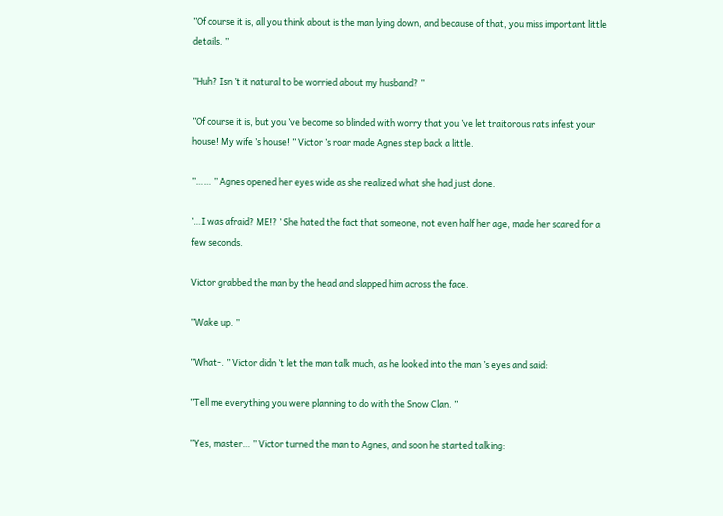”Of course it is, all you think about is the man lying down, and because of that, you miss important little details. ”

”Huh? Isn ’t it natural to be worried about my husband? ”

”Of course it is, but you ’ve become so blinded with worry that you ’ve let traitorous rats infest your house! My wife ’s house! ” Victor ’s roar made Agnes step back a little.

”…… ” Agnes opened her eyes wide as she realized what she had just done.

’…I was afraid? ME!? ’ She hated the fact that someone, not even half her age, made her scared for a few seconds.

Victor grabbed the man by the head and slapped him across the face.

”Wake up. ”

”What-. ” Victor didn ’t let the man talk much, as he looked into the man ’s eyes and said:

”Tell me everything you were planning to do with the Snow Clan. ”

”Yes, master… ” Victor turned the man to Agnes, and soon he started talking: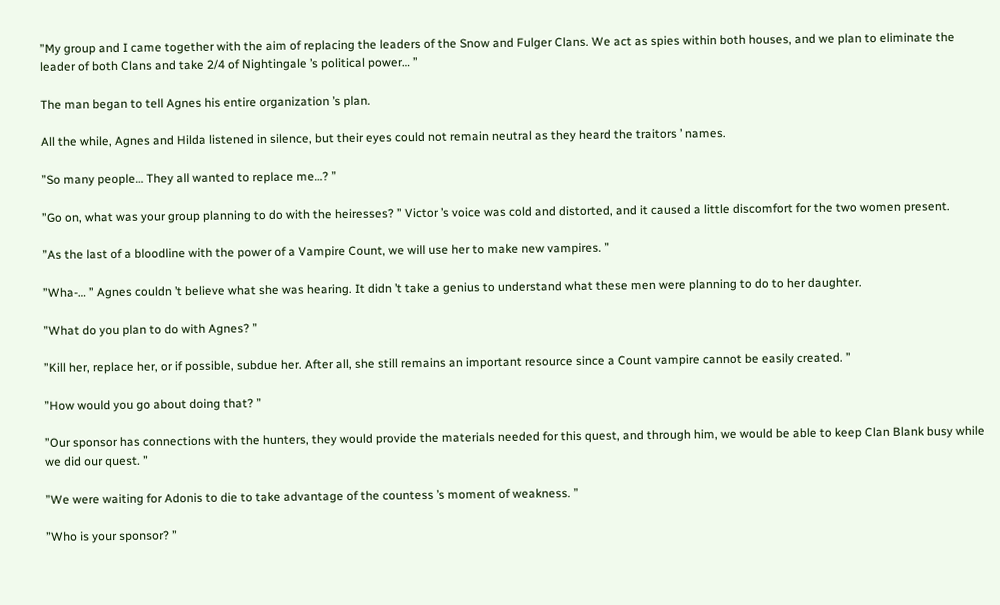”My group and I came together with the aim of replacing the leaders of the Snow and Fulger Clans. We act as spies within both houses, and we plan to eliminate the leader of both Clans and take 2/4 of Nightingale ’s political power… ”

The man began to tell Agnes his entire organization ’s plan.

All the while, Agnes and Hilda listened in silence, but their eyes could not remain neutral as they heard the traitors ’ names.

”So many people… They all wanted to replace me…? ”

”Go on, what was your group planning to do with the heiresses? ” Victor ’s voice was cold and distorted, and it caused a little discomfort for the two women present.

”As the last of a bloodline with the power of a Vampire Count, we will use her to make new vampires. ”

”Wha-… ” Agnes couldn ’t believe what she was hearing. It didn ’t take a genius to understand what these men were planning to do to her daughter.

”What do you plan to do with Agnes? ”

”Kill her, replace her, or if possible, subdue her. After all, she still remains an important resource since a Count vampire cannot be easily created. ”

”How would you go about doing that? ”

”Our sponsor has connections with the hunters, they would provide the materials needed for this quest, and through him, we would be able to keep Clan Blank busy while we did our quest. ”

”We were waiting for Adonis to die to take advantage of the countess ’s moment of weakness. ”

”Who is your sponsor? ”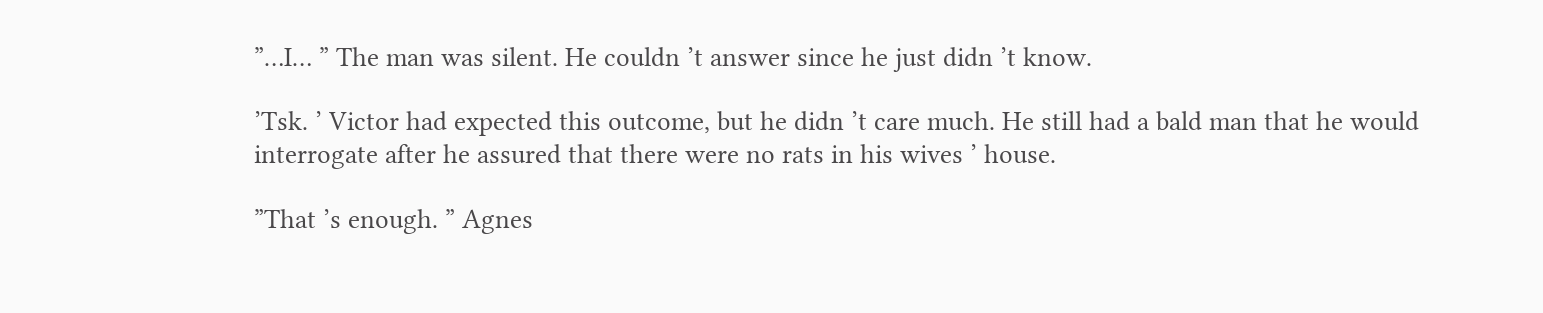”…I… ” The man was silent. He couldn ’t answer since he just didn ’t know.

’Tsk. ’ Victor had expected this outcome, but he didn ’t care much. He still had a bald man that he would interrogate after he assured that there were no rats in his wives ’ house.

”That ’s enough. ” Agnes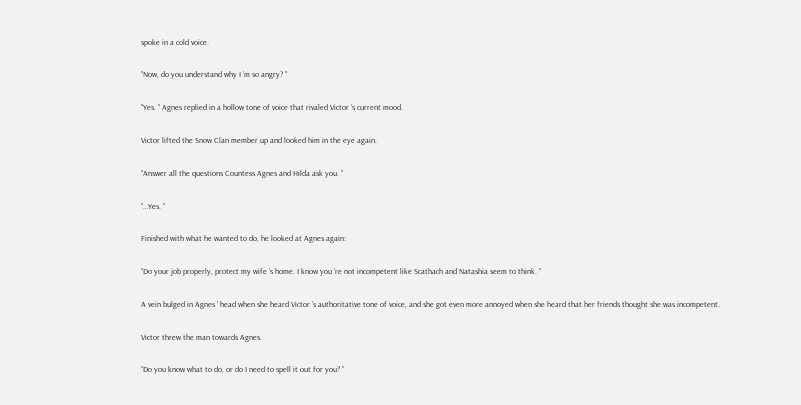spoke in a cold voice.

”Now, do you understand why I ’m so angry? ”

”Yes. ” Agnes replied in a hollow tone of voice that rivaled Victor ’s current mood.

Victor lifted the Snow Clan member up and looked him in the eye again.

”Answer all the questions Countess Agnes and Hilda ask you. ”

”…Yes. ”

Finished with what he wanted to do, he looked at Agnes again:

”Do your job properly, protect my wife ’s home. I know you ’re not incompetent like Scathach and Natashia seem to think. ”

A vein bulged in Agnes ’ head when she heard Victor ’s authoritative tone of voice, and she got even more annoyed when she heard that her friends thought she was incompetent.

Victor threw the man towards Agnes.

”Do you know what to do, or do I need to spell it out for you? ”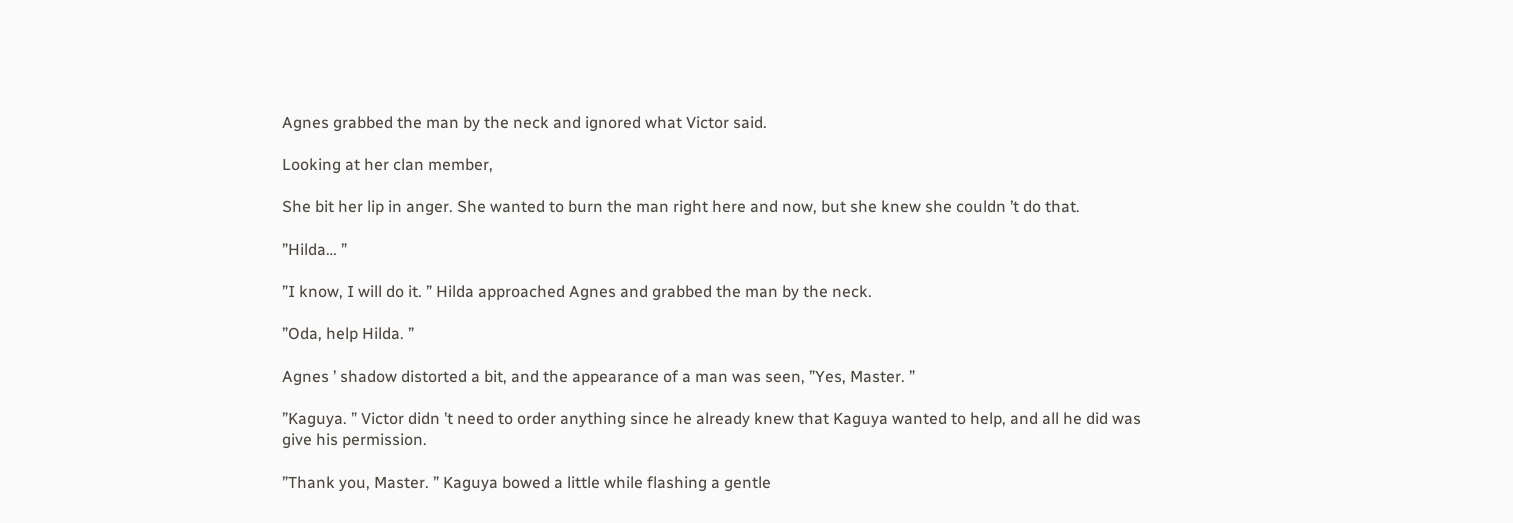Agnes grabbed the man by the neck and ignored what Victor said.

Looking at her clan member,

She bit her lip in anger. She wanted to burn the man right here and now, but she knew she couldn ’t do that.

”Hilda… ”

”I know, I will do it. ” Hilda approached Agnes and grabbed the man by the neck.

”Oda, help Hilda. ”

Agnes ’ shadow distorted a bit, and the appearance of a man was seen, ”Yes, Master. ”

”Kaguya. ” Victor didn ’t need to order anything since he already knew that Kaguya wanted to help, and all he did was give his permission.

”Thank you, Master. ” Kaguya bowed a little while flashing a gentle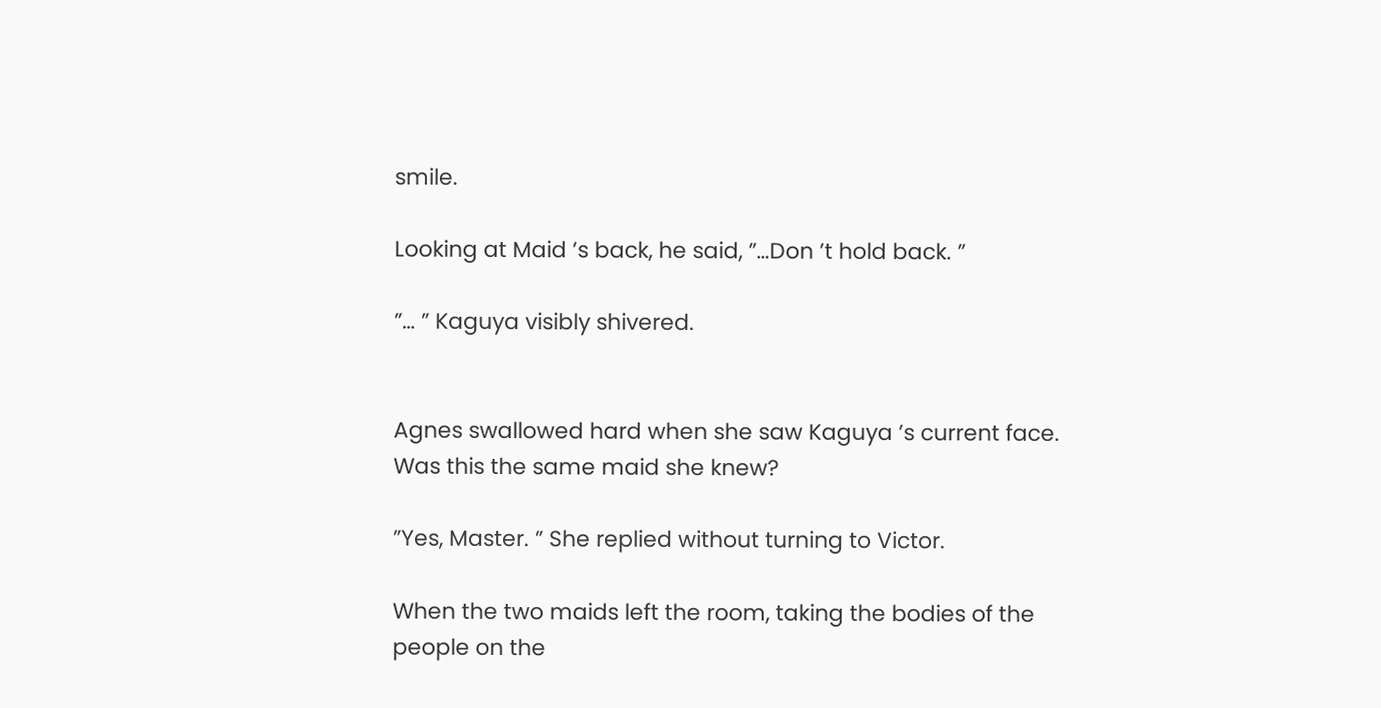smile.

Looking at Maid ’s back, he said, ”…Don ’t hold back. ”

”… ” Kaguya visibly shivered.


Agnes swallowed hard when she saw Kaguya ’s current face. Was this the same maid she knew?

”Yes, Master. ” She replied without turning to Victor.

When the two maids left the room, taking the bodies of the people on the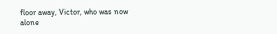floor away, Victor, who was now alone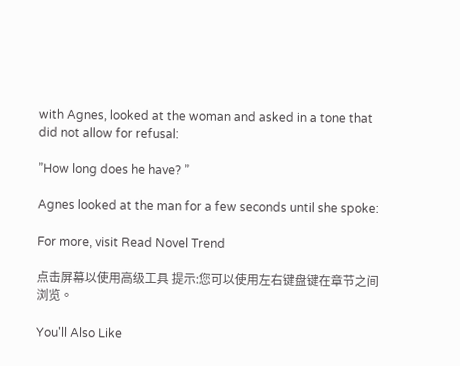with Agnes, looked at the woman and asked in a tone that did not allow for refusal:

”How long does he have? ”

Agnes looked at the man for a few seconds until she spoke:

For more, visit Read Novel Trend

点击屏幕以使用高级工具 提示:您可以使用左右键盘键在章节之间浏览。

You'll Also Like